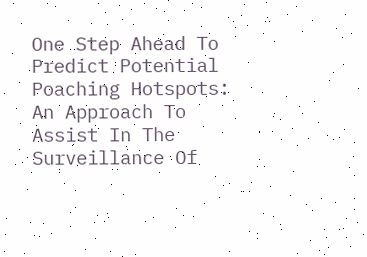One Step Ahead To Predict Potential Poaching Hotspots: An Approach To Assist In The Surveillance Of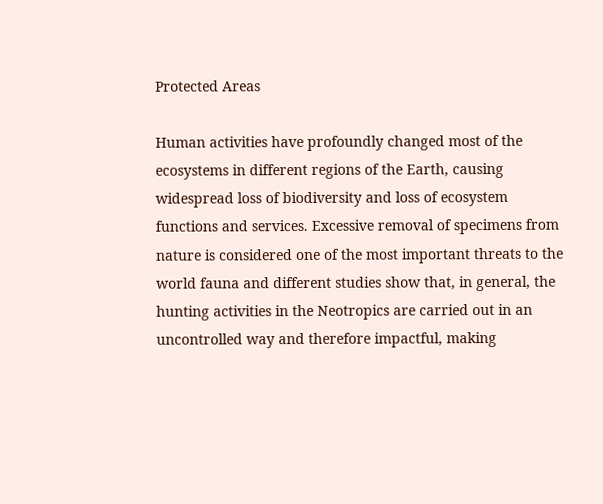Protected Areas

Human activities have profoundly changed most of the ecosystems in different regions of the Earth, causing widespread loss of biodiversity and loss of ecosystem functions and services. Excessive removal of specimens from nature is considered one of the most important threats to the world fauna and different studies show that, in general, the hunting activities in the Neotropics are carried out in an uncontrolled way and therefore impactful, making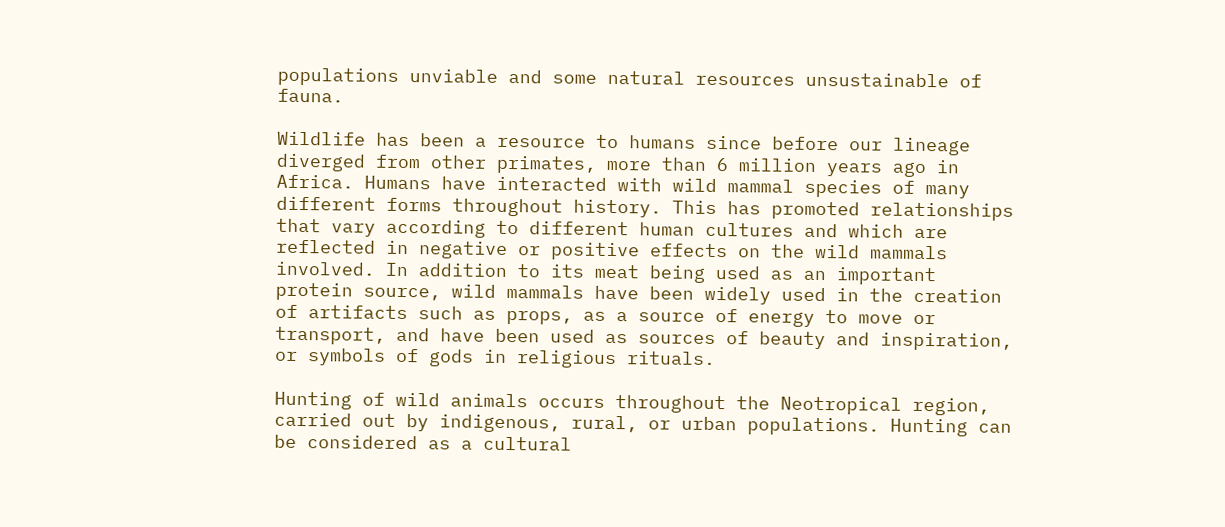populations unviable and some natural resources unsustainable of fauna.

Wildlife has been a resource to humans since before our lineage diverged from other primates, more than 6 million years ago in Africa. Humans have interacted with wild mammal species of many different forms throughout history. This has promoted relationships that vary according to different human cultures and which are reflected in negative or positive effects on the wild mammals involved. In addition to its meat being used as an important protein source, wild mammals have been widely used in the creation of artifacts such as props, as a source of energy to move or transport, and have been used as sources of beauty and inspiration, or symbols of gods in religious rituals.

Hunting of wild animals occurs throughout the Neotropical region, carried out by indigenous, rural, or urban populations. Hunting can be considered as a cultural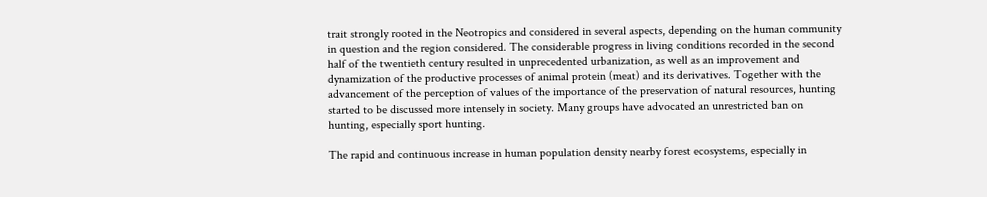trait strongly rooted in the Neotropics and considered in several aspects, depending on the human community in question and the region considered. The considerable progress in living conditions recorded in the second half of the twentieth century resulted in unprecedented urbanization, as well as an improvement and dynamization of the productive processes of animal protein (meat) and its derivatives. Together with the advancement of the perception of values of the importance of the preservation of natural resources, hunting started to be discussed more intensely in society. Many groups have advocated an unrestricted ban on hunting, especially sport hunting.

The rapid and continuous increase in human population density nearby forest ecosystems, especially in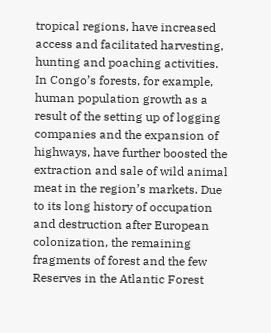tropical regions, have increased access and facilitated harvesting, hunting and poaching activities. In Congo’s forests, for example, human population growth as a result of the setting up of logging companies and the expansion of highways, have further boosted the extraction and sale of wild animal meat in the region’s markets. Due to its long history of occupation and destruction after European colonization, the remaining fragments of forest and the few Reserves in the Atlantic Forest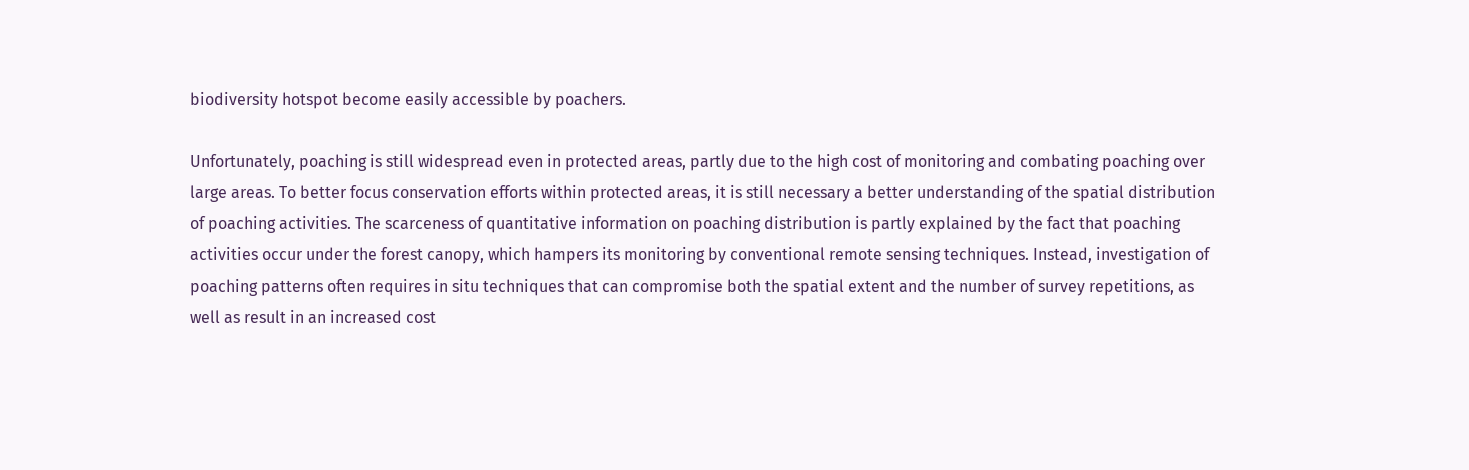biodiversity hotspot become easily accessible by poachers.

Unfortunately, poaching is still widespread even in protected areas, partly due to the high cost of monitoring and combating poaching over large areas. To better focus conservation efforts within protected areas, it is still necessary a better understanding of the spatial distribution of poaching activities. The scarceness of quantitative information on poaching distribution is partly explained by the fact that poaching activities occur under the forest canopy, which hampers its monitoring by conventional remote sensing techniques. Instead, investigation of poaching patterns often requires in situ techniques that can compromise both the spatial extent and the number of survey repetitions, as well as result in an increased cost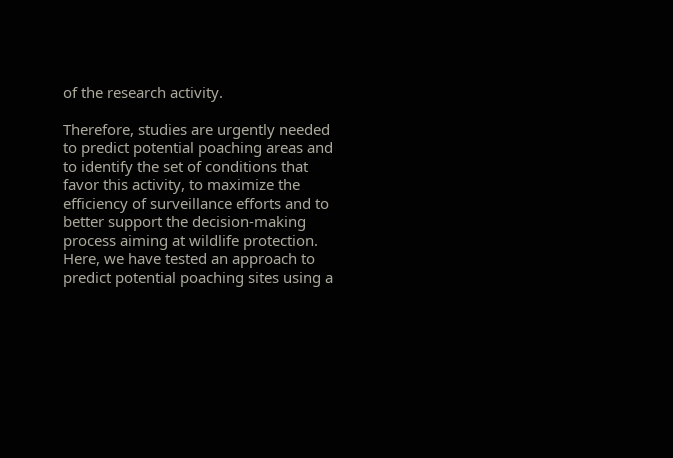of the research activity.

Therefore, studies are urgently needed to predict potential poaching areas and to identify the set of conditions that favor this activity, to maximize the efficiency of surveillance efforts and to better support the decision-making process aiming at wildlife protection. Here, we have tested an approach to predict potential poaching sites using a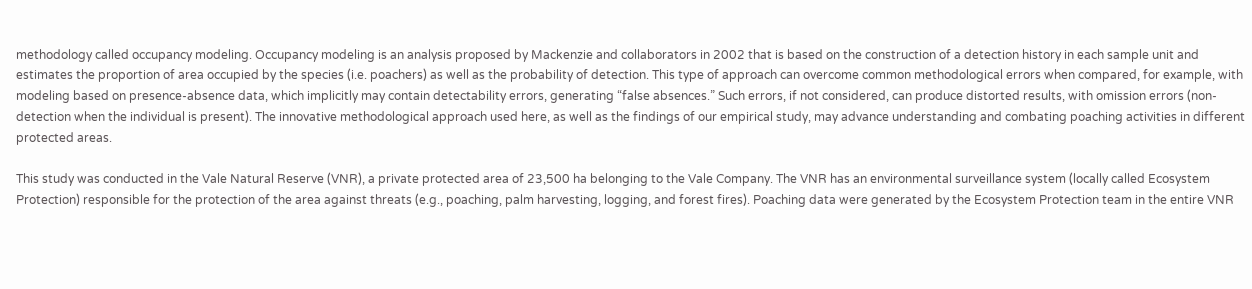methodology called occupancy modeling. Occupancy modeling is an analysis proposed by Mackenzie and collaborators in 2002 that is based on the construction of a detection history in each sample unit and estimates the proportion of area occupied by the species (i.e. poachers) as well as the probability of detection. This type of approach can overcome common methodological errors when compared, for example, with modeling based on presence-absence data, which implicitly may contain detectability errors, generating “false absences.” Such errors, if not considered, can produce distorted results, with omission errors (non-detection when the individual is present). The innovative methodological approach used here, as well as the findings of our empirical study, may advance understanding and combating poaching activities in different protected areas.

This study was conducted in the Vale Natural Reserve (VNR), a private protected area of 23,500 ha belonging to the Vale Company. The VNR has an environmental surveillance system (locally called Ecosystem Protection) responsible for the protection of the area against threats (e.g., poaching, palm harvesting, logging, and forest fires). Poaching data were generated by the Ecosystem Protection team in the entire VNR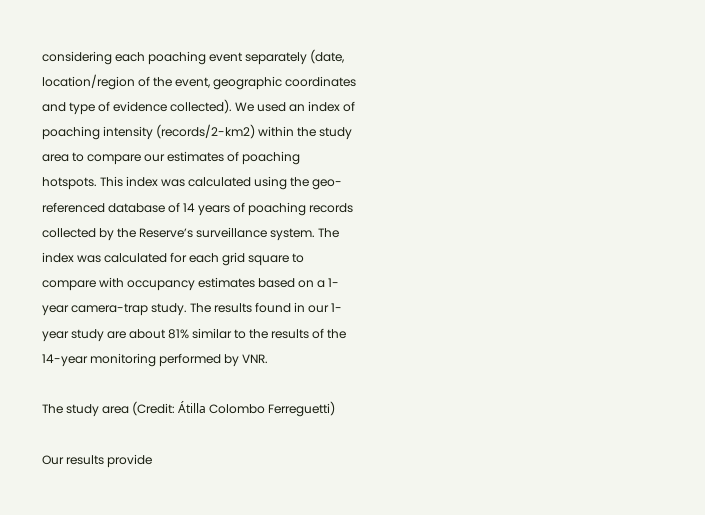considering each poaching event separately (date, location/region of the event, geographic coordinates and type of evidence collected). We used an index of poaching intensity (records/2-km2) within the study area to compare our estimates of poaching hotspots. This index was calculated using the geo-referenced database of 14 years of poaching records collected by the Reserve’s surveillance system. The index was calculated for each grid square to compare with occupancy estimates based on a 1-year camera-trap study. The results found in our 1-year study are about 81% similar to the results of the 14-year monitoring performed by VNR.

The study area (Credit: Átilla Colombo Ferreguetti)

Our results provide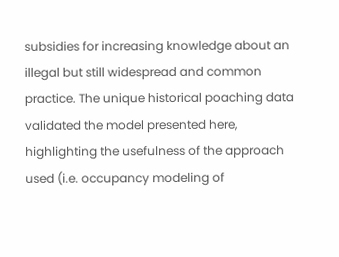subsidies for increasing knowledge about an illegal but still widespread and common practice. The unique historical poaching data validated the model presented here, highlighting the usefulness of the approach used (i.e. occupancy modeling of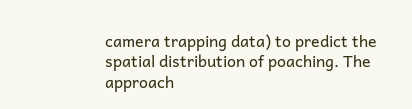camera trapping data) to predict the spatial distribution of poaching. The approach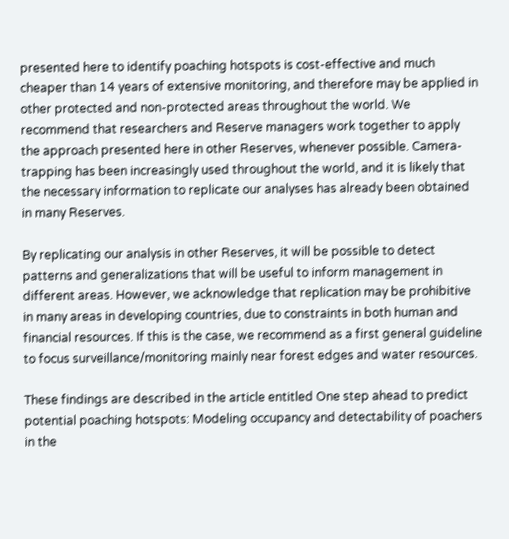presented here to identify poaching hotspots is cost-effective and much cheaper than 14 years of extensive monitoring, and therefore may be applied in other protected and non-protected areas throughout the world. We recommend that researchers and Reserve managers work together to apply the approach presented here in other Reserves, whenever possible. Camera-trapping has been increasingly used throughout the world, and it is likely that the necessary information to replicate our analyses has already been obtained in many Reserves.

By replicating our analysis in other Reserves, it will be possible to detect patterns and generalizations that will be useful to inform management in different areas. However, we acknowledge that replication may be prohibitive in many areas in developing countries, due to constraints in both human and financial resources. If this is the case, we recommend as a first general guideline to focus surveillance/monitoring mainly near forest edges and water resources.

These findings are described in the article entitled One step ahead to predict potential poaching hotspots: Modeling occupancy and detectability of poachers in the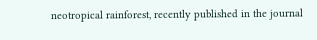neotropical rainforest, recently published in the journal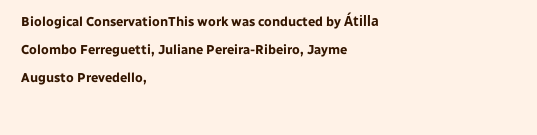Biological ConservationThis work was conducted by Átilla Colombo Ferreguetti, Juliane Pereira-Ribeiro, Jayme Augusto Prevedello,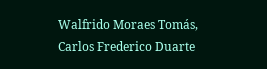Walfrido Moraes Tomás, Carlos Frederico Duarte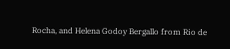Rocha, and Helena Godoy Bergallo from Rio de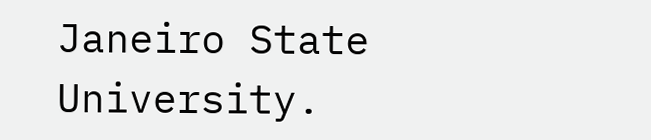Janeiro State University.